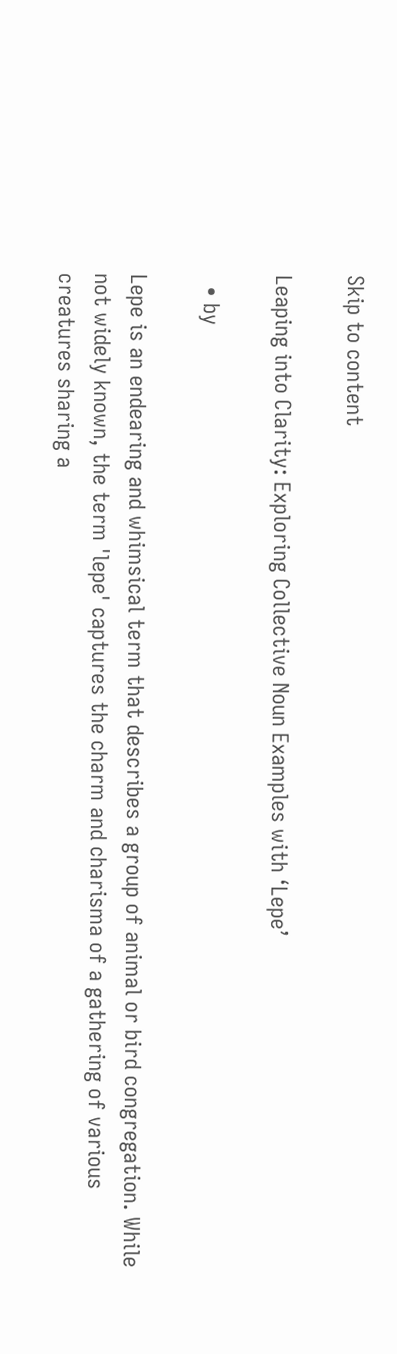Skip to content

Leaping into Clarity: Exploring Collective Noun Examples with ‘Lepe’

  • by

Lepe is an endearing and whimsical term that describes a group of animal or bird congregation. While not widely known, the term 'lepe' captures the charm and charisma of a gathering of various creatures sharing a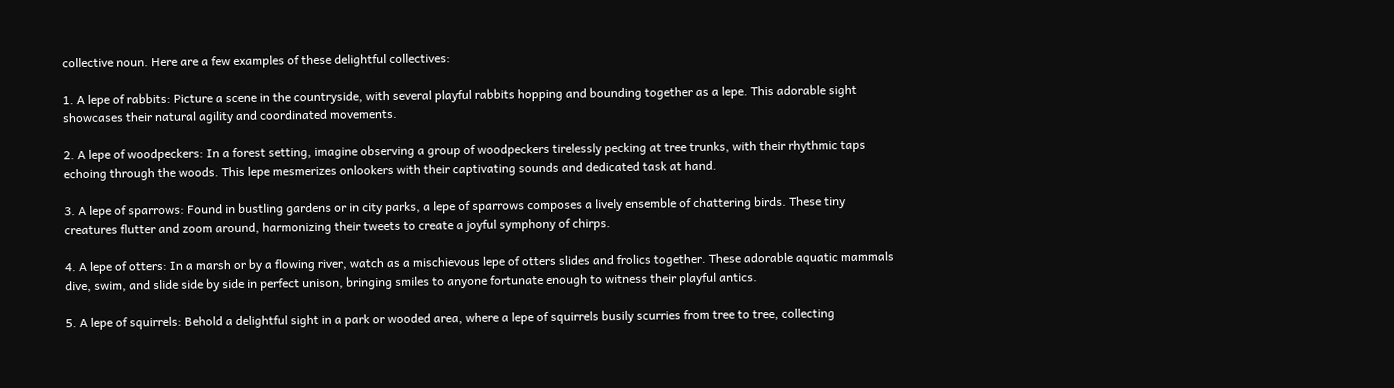collective noun. Here are a few examples of these delightful collectives:

1. A lepe of rabbits: Picture a scene in the countryside, with several playful rabbits hopping and bounding together as a lepe. This adorable sight showcases their natural agility and coordinated movements.

2. A lepe of woodpeckers: In a forest setting, imagine observing a group of woodpeckers tirelessly pecking at tree trunks, with their rhythmic taps echoing through the woods. This lepe mesmerizes onlookers with their captivating sounds and dedicated task at hand.

3. A lepe of sparrows: Found in bustling gardens or in city parks, a lepe of sparrows composes a lively ensemble of chattering birds. These tiny creatures flutter and zoom around, harmonizing their tweets to create a joyful symphony of chirps.

4. A lepe of otters: In a marsh or by a flowing river, watch as a mischievous lepe of otters slides and frolics together. These adorable aquatic mammals dive, swim, and slide side by side in perfect unison, bringing smiles to anyone fortunate enough to witness their playful antics.

5. A lepe of squirrels: Behold a delightful sight in a park or wooded area, where a lepe of squirrels busily scurries from tree to tree, collecting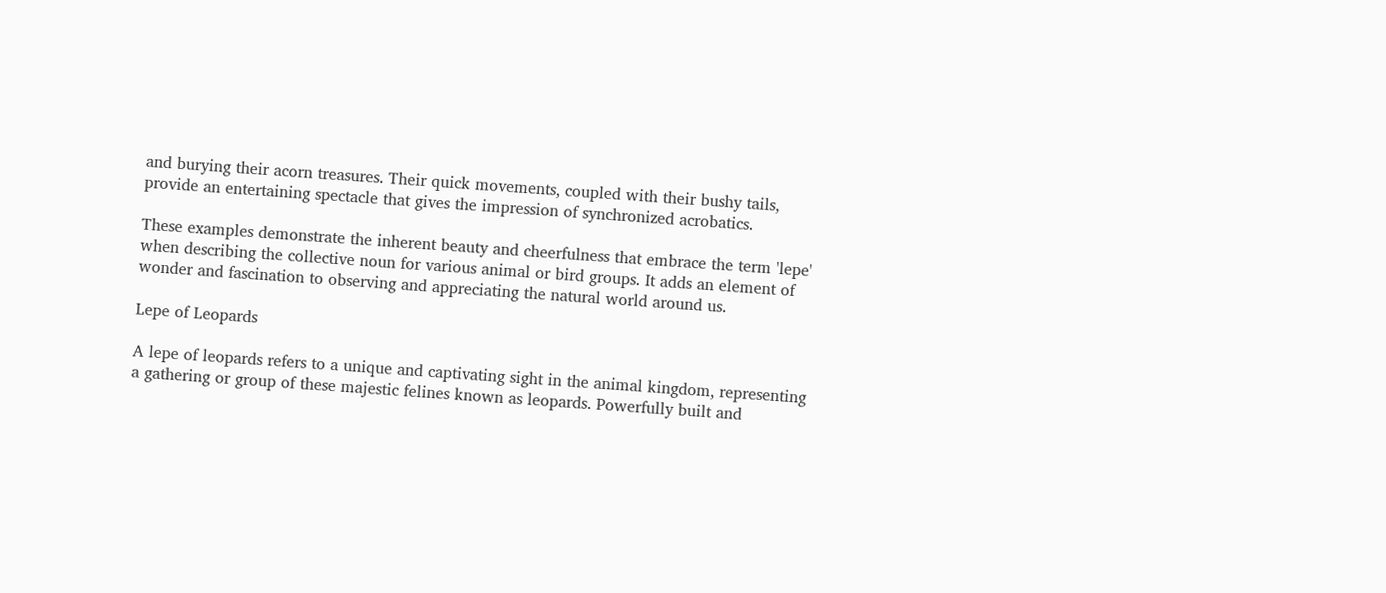and burying their acorn treasures. Their quick movements, coupled with their bushy tails, provide an entertaining spectacle that gives the impression of synchronized acrobatics.

These examples demonstrate the inherent beauty and cheerfulness that embrace the term 'lepe' when describing the collective noun for various animal or bird groups. It adds an element of wonder and fascination to observing and appreciating the natural world around us.

Lepe of Leopards

A lepe of leopards refers to a unique and captivating sight in the animal kingdom, representing a gathering or group of these majestic felines known as leopards. Powerfully built and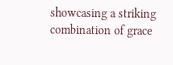showcasing a striking combination of grace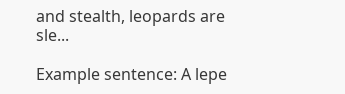and stealth, leopards are sle...

Example sentence: A lepe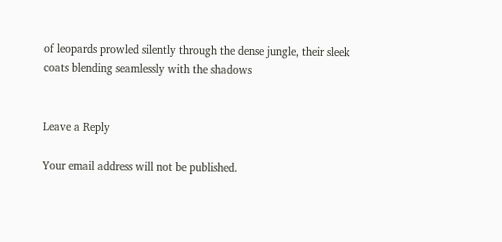of leopards prowled silently through the dense jungle, their sleek coats blending seamlessly with the shadows


Leave a Reply

Your email address will not be published.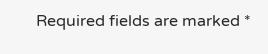Required fields are marked *